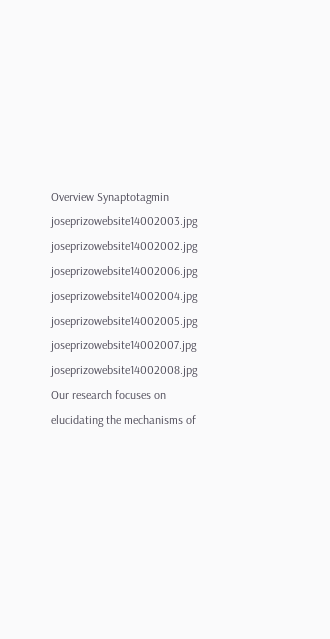Overview Synaptotagmin joseprizowebsite14002003.jpg joseprizowebsite14002002.jpg joseprizowebsite14002006.jpg
joseprizowebsite14002004.jpg joseprizowebsite14002005.jpg joseprizowebsite14002007.jpg joseprizowebsite14002008.jpg
Our research focuses on elucidating the mechanisms of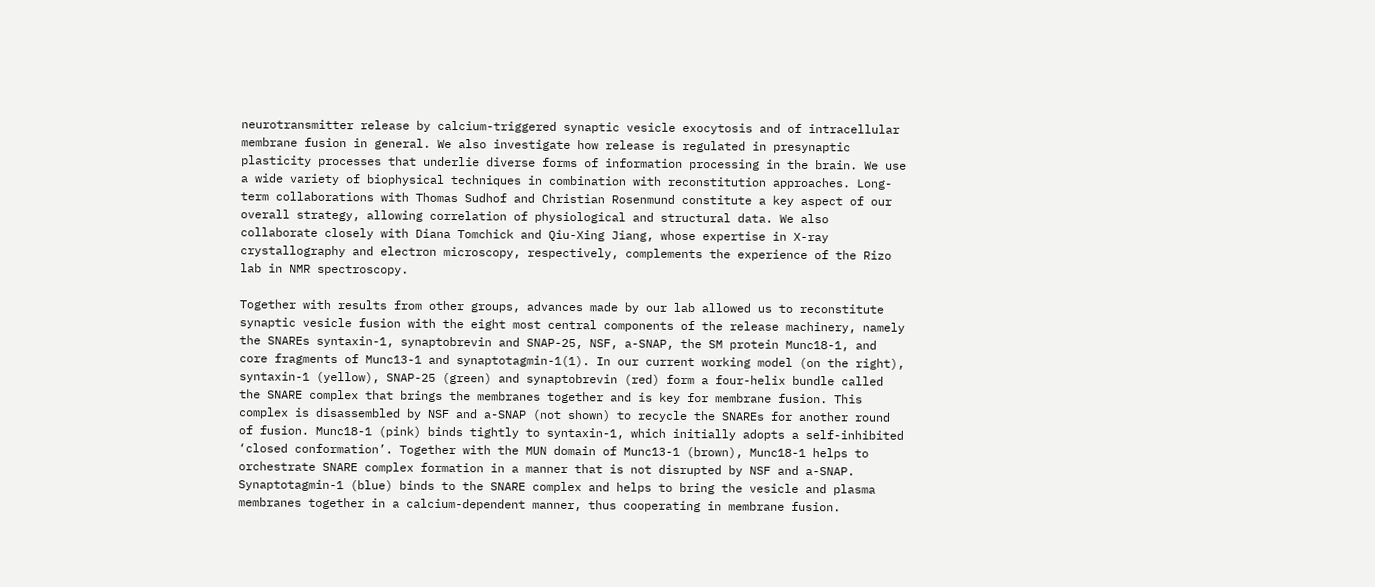neurotransmitter release by calcium-triggered synaptic vesicle exocytosis and of intracellular membrane fusion in general. We also investigate how release is regulated in presynaptic plasticity processes that underlie diverse forms of information processing in the brain. We use a wide variety of biophysical techniques in combination with reconstitution approaches. Long-term collaborations with Thomas Sudhof and Christian Rosenmund constitute a key aspect of our overall strategy, allowing correlation of physiological and structural data. We also collaborate closely with Diana Tomchick and Qiu-Xing Jiang, whose expertise in X-ray crystallography and electron microscopy, respectively, complements the experience of the Rizo lab in NMR spectroscopy.

Together with results from other groups, advances made by our lab allowed us to reconstitute synaptic vesicle fusion with the eight most central components of the release machinery, namely the SNAREs syntaxin-1, synaptobrevin and SNAP-25, NSF, a-SNAP, the SM protein Munc18-1, and core fragments of Munc13-1 and synaptotagmin-1(1). In our current working model (on the right), syntaxin-1 (yellow), SNAP-25 (green) and synaptobrevin (red) form a four-helix bundle called the SNARE complex that brings the membranes together and is key for membrane fusion. This complex is disassembled by NSF and a-SNAP (not shown) to recycle the SNAREs for another round of fusion. Munc18-1 (pink) binds tightly to syntaxin-1, which initially adopts a self-inhibited ‘closed conformation’. Together with the MUN domain of Munc13-1 (brown), Munc18-1 helps to orchestrate SNARE complex formation in a manner that is not disrupted by NSF and a-SNAP. Synaptotagmin-1 (blue) binds to the SNARE complex and helps to bring the vesicle and plasma membranes together in a calcium-dependent manner, thus cooperating in membrane fusion.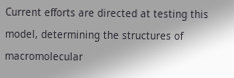Current efforts are directed at testing this model, determining the structures of macromolecular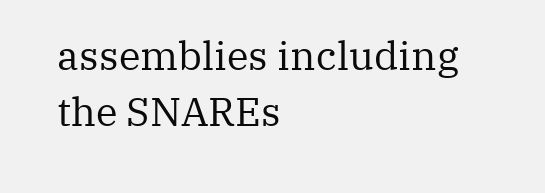assemblies including the SNAREs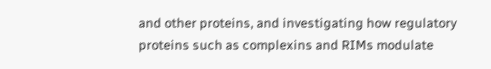and other proteins, and investigating how regulatory proteins such as complexins and RIMs modulate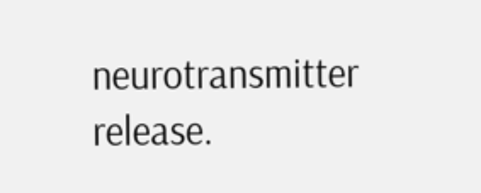neurotransmitter release.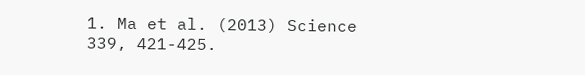1. Ma et al. (2013) Science 339, 421-425.